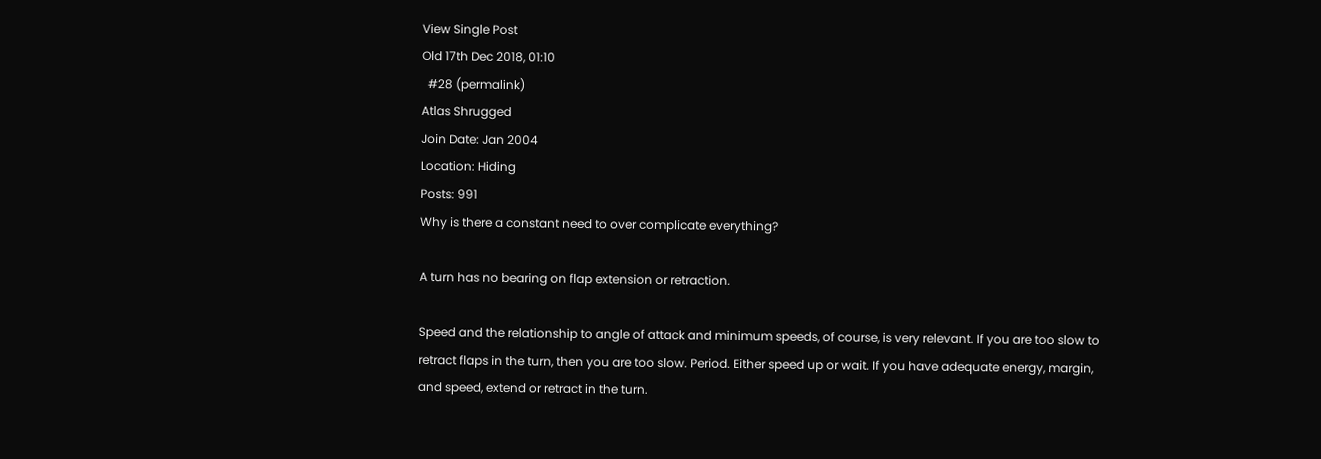View Single Post
Old 17th Dec 2018, 01:10
  #28 (permalink)
Atlas Shrugged
Join Date: Jan 2004
Location: Hiding
Posts: 991
Why is there a constant need to over complicate everything?

A turn has no bearing on flap extension or retraction.

Speed and the relationship to angle of attack and minimum speeds, of course, is very relevant. If you are too slow to retract flaps in the turn, then you are too slow. Period. Either speed up or wait. If you have adequate energy, margin, and speed, extend or retract in the turn.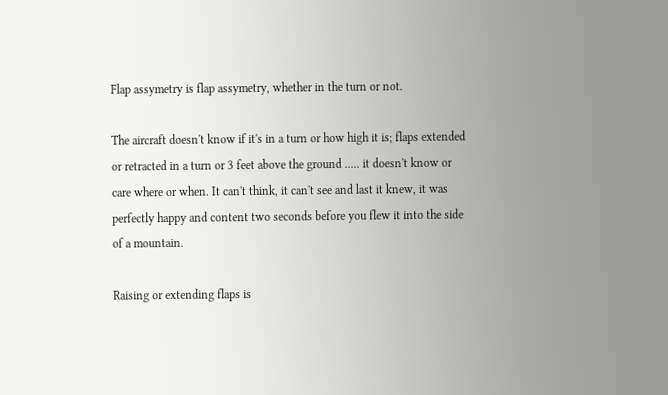Flap assymetry is flap assymetry, whether in the turn or not.

The aircraft doesn't know if it's in a turn or how high it is; flaps extended or retracted in a turn or 3 feet above the ground ..... it doesn't know or care where or when. It can't think, it can't see and last it knew, it was perfectly happy and content two seconds before you flew it into the side of a mountain.

Raising or extending flaps is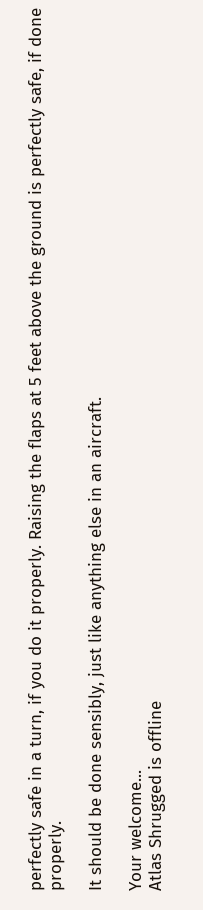perfectly safe in a turn, if you do it properly. Raising the flaps at 5 feet above the ground is perfectly safe, if done properly.

It should be done sensibly, just like anything else in an aircraft.

Your welcome...
Atlas Shrugged is offline